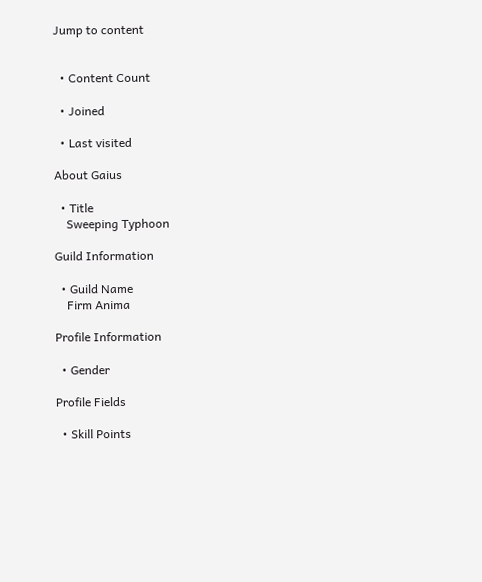Jump to content


  • Content Count

  • Joined

  • Last visited

About Gaius

  • Title
    Sweeping Typhoon

Guild Information

  • Guild Name
    Firm Anima

Profile Information

  • Gender

Profile Fields

  • Skill Points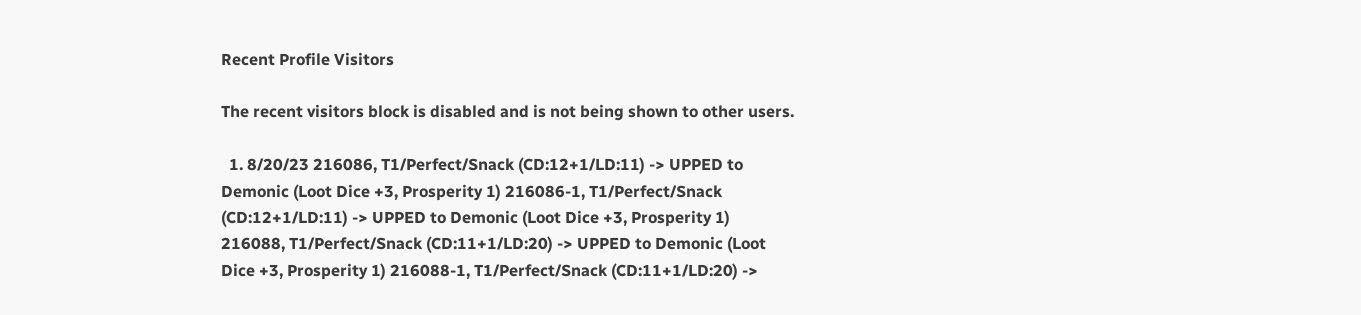Recent Profile Visitors

The recent visitors block is disabled and is not being shown to other users.

  1. 8/20/23 216086, T1/Perfect/Snack (CD:12+1/LD:11) -> UPPED to Demonic (Loot Dice +3, Prosperity 1) 216086-1, T1/Perfect/Snack (CD:12+1/LD:11) -> UPPED to Demonic (Loot Dice +3, Prosperity 1) 216088, T1/Perfect/Snack (CD:11+1/LD:20) -> UPPED to Demonic (Loot Dice +3, Prosperity 1) 216088-1, T1/Perfect/Snack (CD:11+1/LD:20) ->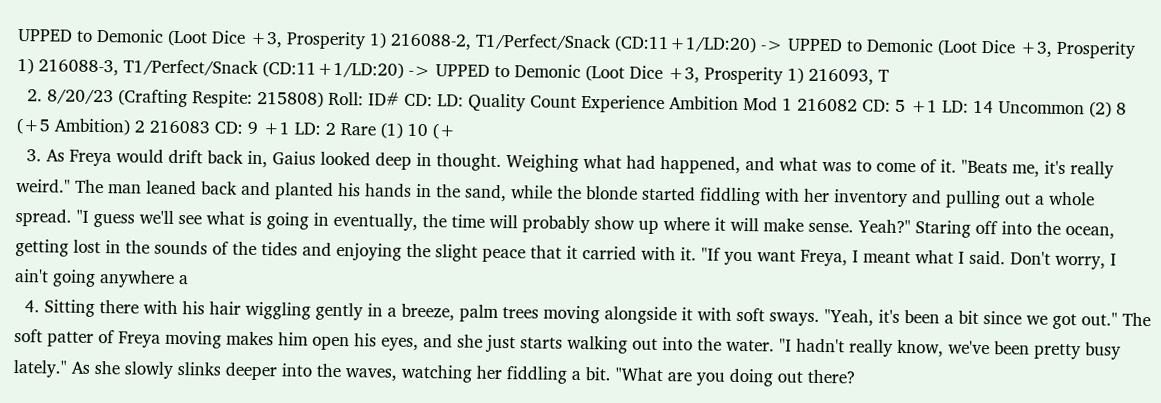UPPED to Demonic (Loot Dice +3, Prosperity 1) 216088-2, T1/Perfect/Snack (CD:11+1/LD:20) -> UPPED to Demonic (Loot Dice +3, Prosperity 1) 216088-3, T1/Perfect/Snack (CD:11+1/LD:20) -> UPPED to Demonic (Loot Dice +3, Prosperity 1) 216093, T
  2. 8/20/23 (Crafting Respite: 215808) Roll: ID# CD: LD: Quality Count Experience Ambition Mod 1 216082 CD: 5 +1 LD: 14 Uncommon (2) 8 (+5 Ambition) 2 216083 CD: 9 +1 LD: 2 Rare (1) 10 (+
  3. As Freya would drift back in, Gaius looked deep in thought. Weighing what had happened, and what was to come of it. "Beats me, it's really weird." The man leaned back and planted his hands in the sand, while the blonde started fiddling with her inventory and pulling out a whole spread. "I guess we'll see what is going in eventually, the time will probably show up where it will make sense. Yeah?" Staring off into the ocean, getting lost in the sounds of the tides and enjoying the slight peace that it carried with it. "If you want Freya, I meant what I said. Don't worry, I ain't going anywhere a
  4. Sitting there with his hair wiggling gently in a breeze, palm trees moving alongside it with soft sways. "Yeah, it's been a bit since we got out." The soft patter of Freya moving makes him open his eyes, and she just starts walking out into the water. "I hadn't really know, we've been pretty busy lately." As she slowly slinks deeper into the waves, watching her fiddling a bit. "What are you doing out there?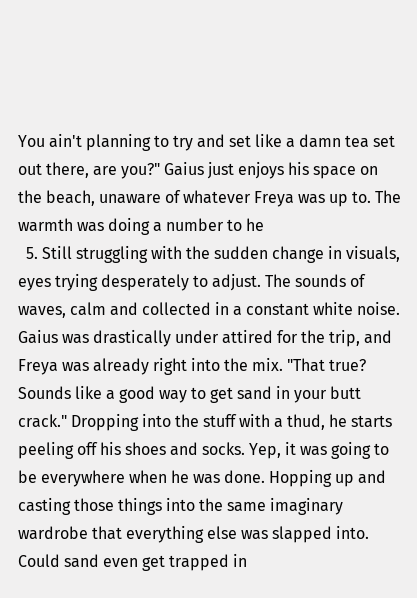You ain't planning to try and set like a damn tea set out there, are you?" Gaius just enjoys his space on the beach, unaware of whatever Freya was up to. The warmth was doing a number to he
  5. Still struggling with the sudden change in visuals, eyes trying desperately to adjust. The sounds of waves, calm and collected in a constant white noise. Gaius was drastically under attired for the trip, and Freya was already right into the mix. "That true? Sounds like a good way to get sand in your butt crack." Dropping into the stuff with a thud, he starts peeling off his shoes and socks. Yep, it was going to be everywhere when he was done. Hopping up and casting those things into the same imaginary wardrobe that everything else was slapped into. Could sand even get trapped in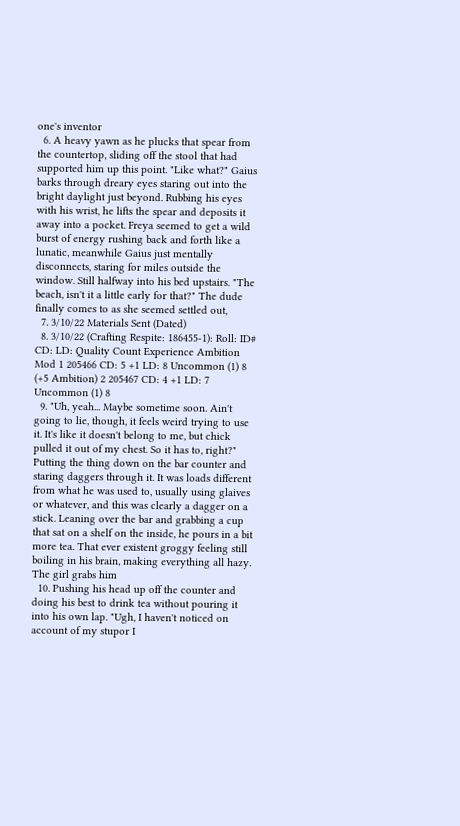one's inventor
  6. A heavy yawn as he plucks that spear from the countertop, sliding off the stool that had supported him up this point. "Like what?" Gaius barks through dreary eyes staring out into the bright daylight just beyond. Rubbing his eyes with his wrist, he lifts the spear and deposits it away into a pocket. Freya seemed to get a wild burst of energy rushing back and forth like a lunatic, meanwhile Gaius just mentally disconnects, staring for miles outside the window. Still halfway into his bed upstairs. "The beach, isn't it a little early for that?" The dude finally comes to as she seemed settled out,
  7. 3/10/22 Materials Sent (Dated)
  8. 3/10/22 (Crafting Respite: 186455-1): Roll: ID# CD: LD: Quality Count Experience Ambition Mod 1 205466 CD: 5 +1 LD: 8 Uncommon (1) 8 (+5 Ambition) 2 205467 CD: 4 +1 LD: 7 Uncommon (1) 8
  9. "Uh, yeah... Maybe sometime soon. Ain't going to lie, though, it feels weird trying to use it. It's like it doesn't belong to me, but chick pulled it out of my chest. So it has to, right?" Putting the thing down on the bar counter and staring daggers through it. It was loads different from what he was used to, usually using glaives or whatever, and this was clearly a dagger on a stick. Leaning over the bar and grabbing a cup that sat on a shelf on the inside, he pours in a bit more tea. That ever existent groggy feeling still boiling in his brain, making everything all hazy. The girl grabs him
  10. Pushing his head up off the counter and doing his best to drink tea without pouring it into his own lap. "Ugh, I haven't noticed on account of my stupor I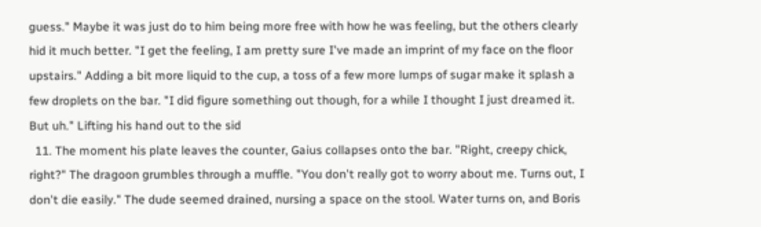guess." Maybe it was just do to him being more free with how he was feeling, but the others clearly hid it much better. "I get the feeling, I am pretty sure I've made an imprint of my face on the floor upstairs." Adding a bit more liquid to the cup, a toss of a few more lumps of sugar make it splash a few droplets on the bar. "I did figure something out though, for a while I thought I just dreamed it. But uh." Lifting his hand out to the sid
  11. The moment his plate leaves the counter, Gaius collapses onto the bar. "Right, creepy chick, right?" The dragoon grumbles through a muffle. "You don't really got to worry about me. Turns out, I don't die easily." The dude seemed drained, nursing a space on the stool. Water turns on, and Boris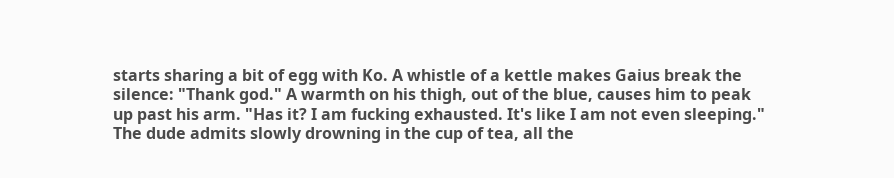starts sharing a bit of egg with Ko. A whistle of a kettle makes Gaius break the silence: "Thank god." A warmth on his thigh, out of the blue, causes him to peak up past his arm. "Has it? I am fucking exhausted. It's like I am not even sleeping." The dude admits slowly drowning in the cup of tea, all the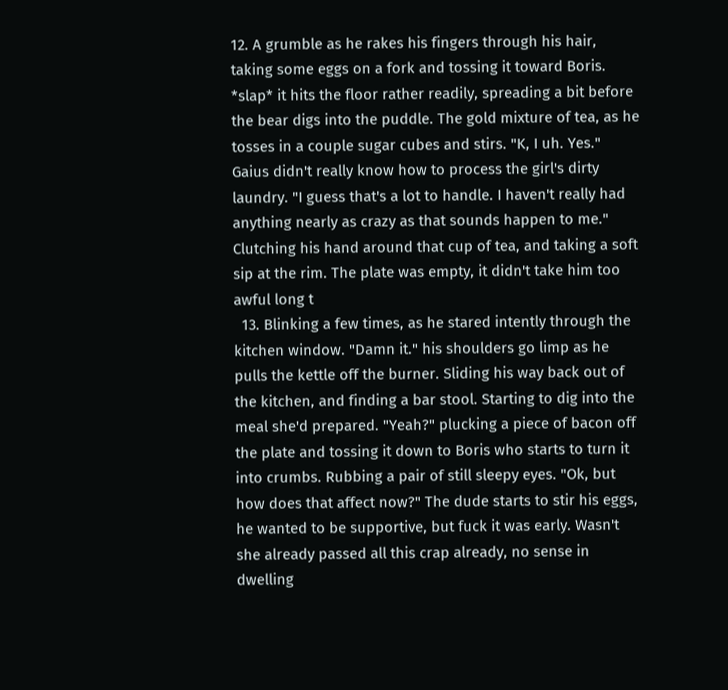12. A grumble as he rakes his fingers through his hair, taking some eggs on a fork and tossing it toward Boris. *slap* it hits the floor rather readily, spreading a bit before the bear digs into the puddle. The gold mixture of tea, as he tosses in a couple sugar cubes and stirs. "K, I uh. Yes." Gaius didn't really know how to process the girl's dirty laundry. "I guess that's a lot to handle. I haven't really had anything nearly as crazy as that sounds happen to me." Clutching his hand around that cup of tea, and taking a soft sip at the rim. The plate was empty, it didn't take him too awful long t
  13. Blinking a few times, as he stared intently through the kitchen window. "Damn it." his shoulders go limp as he pulls the kettle off the burner. Sliding his way back out of the kitchen, and finding a bar stool. Starting to dig into the meal she'd prepared. "Yeah?" plucking a piece of bacon off the plate and tossing it down to Boris who starts to turn it into crumbs. Rubbing a pair of still sleepy eyes. "Ok, but how does that affect now?" The dude starts to stir his eggs, he wanted to be supportive, but fuck it was early. Wasn't she already passed all this crap already, no sense in dwelling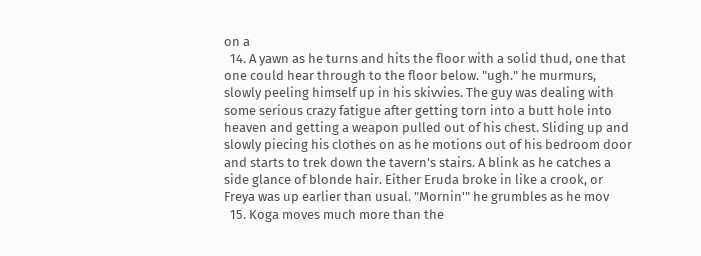on a
  14. A yawn as he turns and hits the floor with a solid thud, one that one could hear through to the floor below. "ugh." he murmurs, slowly peeling himself up in his skivvies. The guy was dealing with some serious crazy fatigue after getting torn into a butt hole into heaven and getting a weapon pulled out of his chest. Sliding up and slowly piecing his clothes on as he motions out of his bedroom door and starts to trek down the tavern's stairs. A blink as he catches a side glance of blonde hair. Either Eruda broke in like a crook, or Freya was up earlier than usual. "Mornin'" he grumbles as he mov
  15. Koga moves much more than the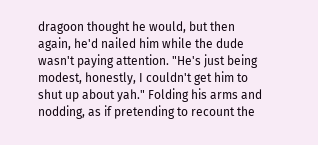dragoon thought he would, but then again, he'd nailed him while the dude wasn't paying attention. "He's just being modest, honestly, I couldn't get him to shut up about yah." Folding his arms and nodding, as if pretending to recount the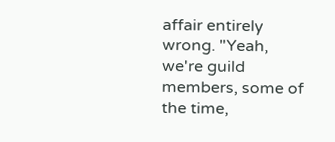affair entirely wrong. "Yeah, we're guild members, some of the time,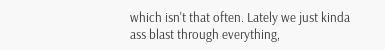which isn't that often. Lately we just kinda ass blast through everything,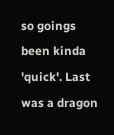so goings been kinda 'quick'. Last was a dragon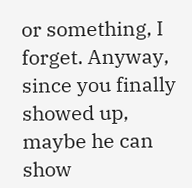or something, I forget. Anyway, since you finally showed up, maybe he can show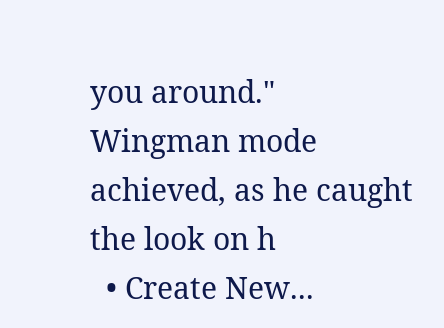you around." Wingman mode achieved, as he caught the look on h
  • Create New...